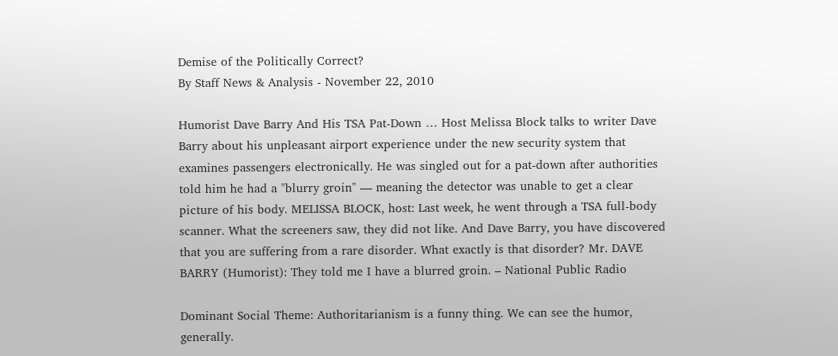Demise of the Politically Correct?
By Staff News & Analysis - November 22, 2010

Humorist Dave Barry And His TSA Pat-Down … Host Melissa Block talks to writer Dave Barry about his unpleasant airport experience under the new security system that examines passengers electronically. He was singled out for a pat-down after authorities told him he had a "blurry groin" — meaning the detector was unable to get a clear picture of his body. MELISSA BLOCK, host: Last week, he went through a TSA full-body scanner. What the screeners saw, they did not like. And Dave Barry, you have discovered that you are suffering from a rare disorder. What exactly is that disorder? Mr. DAVE BARRY (Humorist): They told me I have a blurred groin. – National Public Radio

Dominant Social Theme: Authoritarianism is a funny thing. We can see the humor, generally.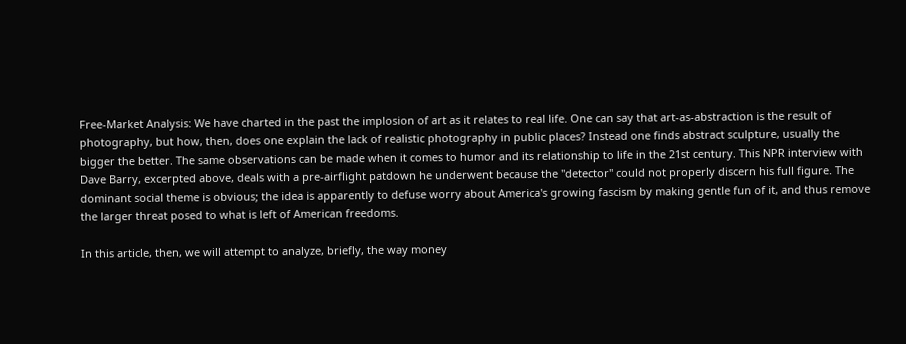Free-Market Analysis: We have charted in the past the implosion of art as it relates to real life. One can say that art-as-abstraction is the result of photography, but how, then, does one explain the lack of realistic photography in public places? Instead one finds abstract sculpture, usually the bigger the better. The same observations can be made when it comes to humor and its relationship to life in the 21st century. This NPR interview with Dave Barry, excerpted above, deals with a pre-airflight patdown he underwent because the "detector" could not properly discern his full figure. The dominant social theme is obvious; the idea is apparently to defuse worry about America's growing fascism by making gentle fun of it, and thus remove the larger threat posed to what is left of American freedoms.

In this article, then, we will attempt to analyze, briefly, the way money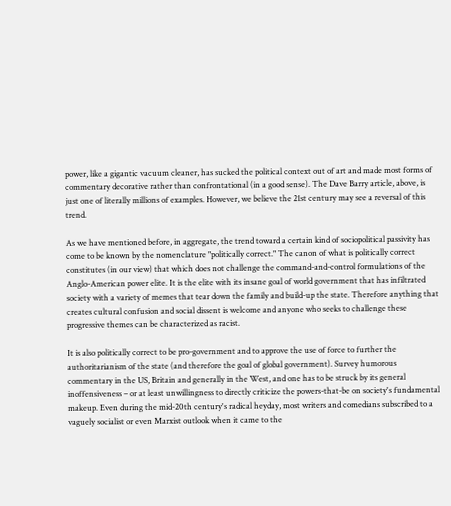power, like a gigantic vacuum cleaner, has sucked the political context out of art and made most forms of commentary decorative rather than confrontational (in a good sense). The Dave Barry article, above, is just one of literally millions of examples. However, we believe the 21st century may see a reversal of this trend.

As we have mentioned before, in aggregate, the trend toward a certain kind of sociopolitical passivity has come to be known by the nomenclature "politically correct." The canon of what is politically correct constitutes (in our view) that which does not challenge the command-and-control formulations of the Anglo-American power elite. It is the elite with its insane goal of world government that has infiltrated society with a variety of memes that tear down the family and build-up the state. Therefore anything that creates cultural confusion and social dissent is welcome and anyone who seeks to challenge these progressive themes can be characterized as racist.

It is also politically correct to be pro-government and to approve the use of force to further the authoritarianism of the state (and therefore the goal of global government). Survey humorous commentary in the US, Britain and generally in the West, and one has to be struck by its general inoffensiveness – or at least unwillingness to directly criticize the powers-that-be on society's fundamental makeup. Even during the mid-20th century's radical heyday, most writers and comedians subscribed to a vaguely socialist or even Marxist outlook when it came to the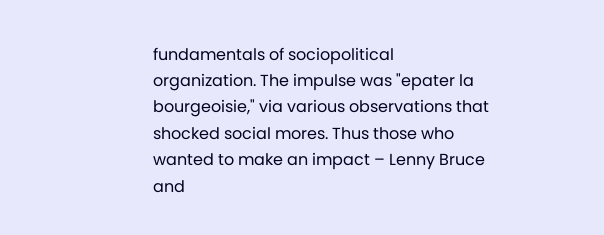fundamentals of sociopolitical organization. The impulse was "epater la bourgeoisie," via various observations that shocked social mores. Thus those who wanted to make an impact – Lenny Bruce and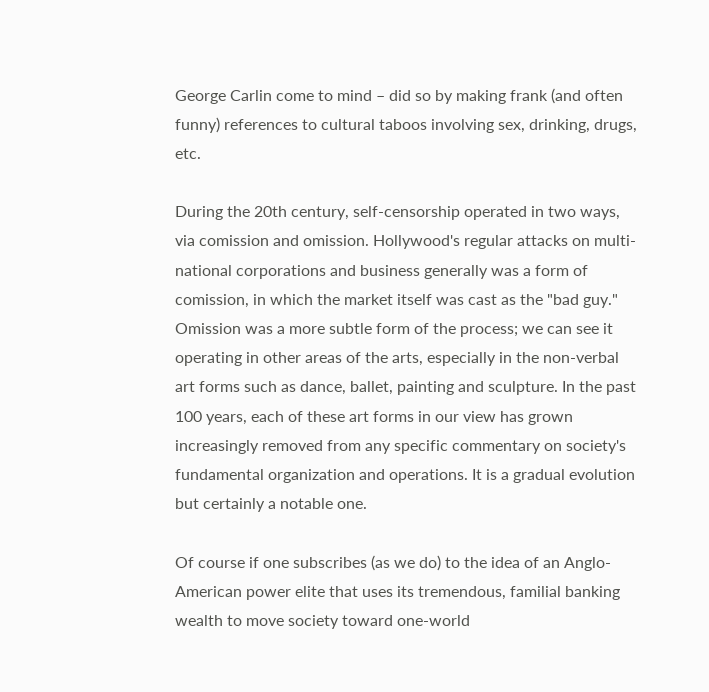George Carlin come to mind – did so by making frank (and often funny) references to cultural taboos involving sex, drinking, drugs, etc.

During the 20th century, self-censorship operated in two ways, via comission and omission. Hollywood's regular attacks on multi-national corporations and business generally was a form of comission, in which the market itself was cast as the "bad guy." Omission was a more subtle form of the process; we can see it operating in other areas of the arts, especially in the non-verbal art forms such as dance, ballet, painting and sculpture. In the past 100 years, each of these art forms in our view has grown increasingly removed from any specific commentary on society's fundamental organization and operations. It is a gradual evolution but certainly a notable one.

Of course if one subscribes (as we do) to the idea of an Anglo-American power elite that uses its tremendous, familial banking wealth to move society toward one-world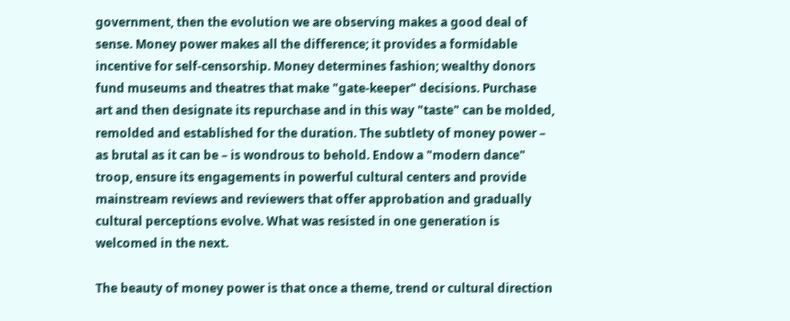government, then the evolution we are observing makes a good deal of sense. Money power makes all the difference; it provides a formidable incentive for self-censorship. Money determines fashion; wealthy donors fund museums and theatres that make "gate-keeper" decisions. Purchase art and then designate its repurchase and in this way "taste" can be molded, remolded and established for the duration. The subtlety of money power – as brutal as it can be – is wondrous to behold. Endow a "modern dance" troop, ensure its engagements in powerful cultural centers and provide mainstream reviews and reviewers that offer approbation and gradually cultural perceptions evolve. What was resisted in one generation is welcomed in the next.

The beauty of money power is that once a theme, trend or cultural direction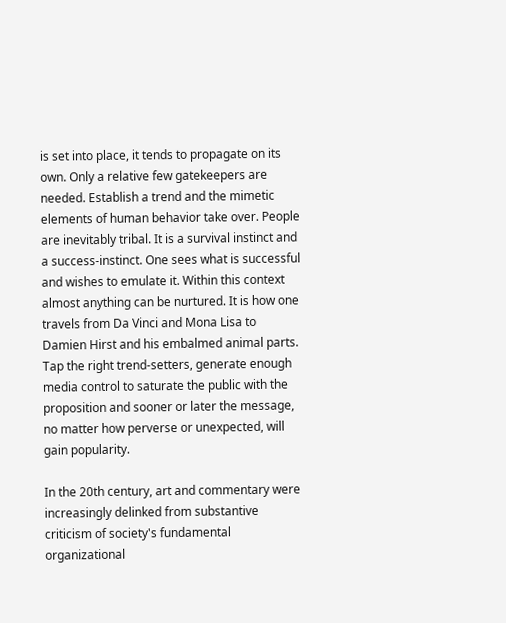is set into place, it tends to propagate on its own. Only a relative few gatekeepers are needed. Establish a trend and the mimetic elements of human behavior take over. People are inevitably tribal. It is a survival instinct and a success-instinct. One sees what is successful and wishes to emulate it. Within this context almost anything can be nurtured. It is how one travels from Da Vinci and Mona Lisa to Damien Hirst and his embalmed animal parts. Tap the right trend-setters, generate enough media control to saturate the public with the proposition and sooner or later the message, no matter how perverse or unexpected, will gain popularity.

In the 20th century, art and commentary were increasingly delinked from substantive criticism of society's fundamental organizational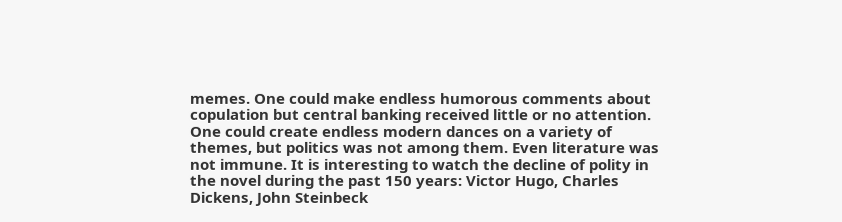memes. One could make endless humorous comments about copulation but central banking received little or no attention. One could create endless modern dances on a variety of themes, but politics was not among them. Even literature was not immune. It is interesting to watch the decline of polity in the novel during the past 150 years: Victor Hugo, Charles Dickens, John Steinbeck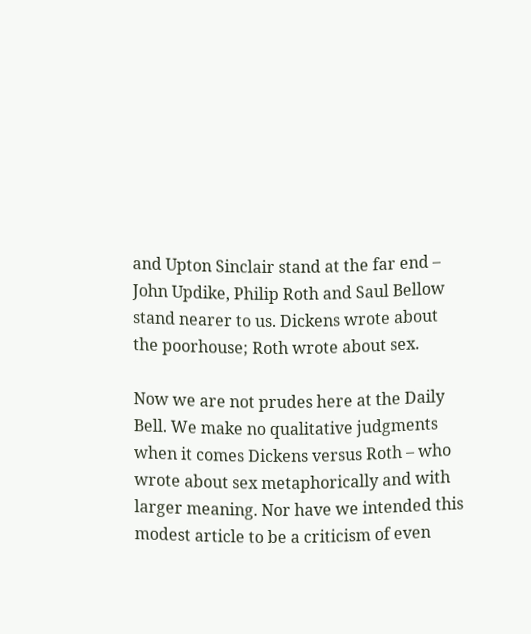and Upton Sinclair stand at the far end – John Updike, Philip Roth and Saul Bellow stand nearer to us. Dickens wrote about the poorhouse; Roth wrote about sex.

Now we are not prudes here at the Daily Bell. We make no qualitative judgments when it comes Dickens versus Roth – who wrote about sex metaphorically and with larger meaning. Nor have we intended this modest article to be a criticism of even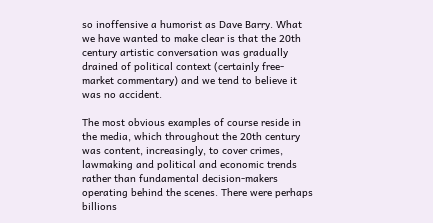so inoffensive a humorist as Dave Barry. What we have wanted to make clear is that the 20th century artistic conversation was gradually drained of political context (certainly free-market commentary) and we tend to believe it was no accident.

The most obvious examples of course reside in the media, which throughout the 20th century was content, increasingly, to cover crimes, lawmaking and political and economic trends rather than fundamental decision-makers operating behind the scenes. There were perhaps billions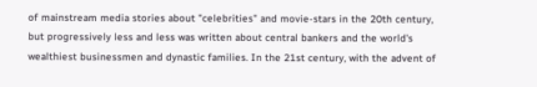of mainstream media stories about "celebrities" and movie-stars in the 20th century, but progressively less and less was written about central bankers and the world's wealthiest businessmen and dynastic families. In the 21st century, with the advent of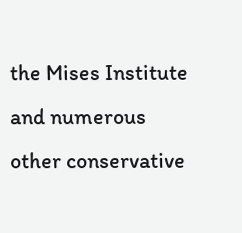the Mises Institute and numerous other conservative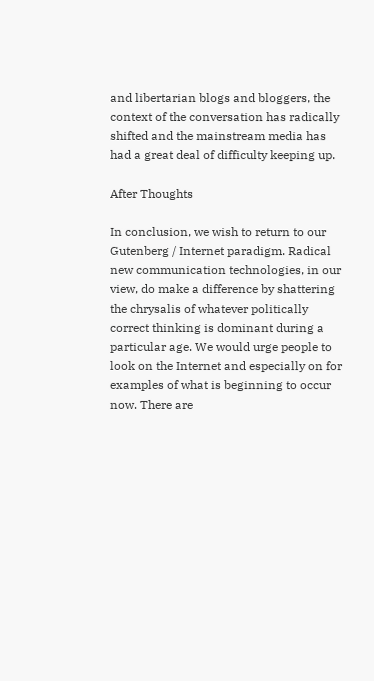and libertarian blogs and bloggers, the context of the conversation has radically shifted and the mainstream media has had a great deal of difficulty keeping up.

After Thoughts

In conclusion, we wish to return to our Gutenberg / Internet paradigm. Radical new communication technologies, in our view, do make a difference by shattering the chrysalis of whatever politically correct thinking is dominant during a particular age. We would urge people to look on the Internet and especially on for examples of what is beginning to occur now. There are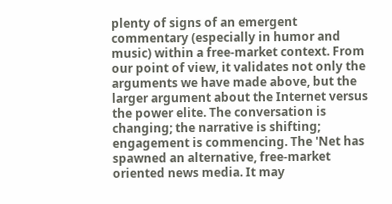plenty of signs of an emergent commentary (especially in humor and music) within a free-market context. From our point of view, it validates not only the arguments we have made above, but the larger argument about the Internet versus the power elite. The conversation is changing; the narrative is shifting; engagement is commencing. The 'Net has spawned an alternative, free-market oriented news media. It may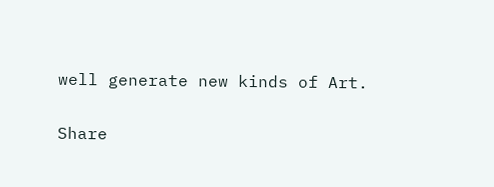well generate new kinds of Art.

Share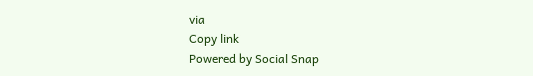via
Copy link
Powered by Social Snap